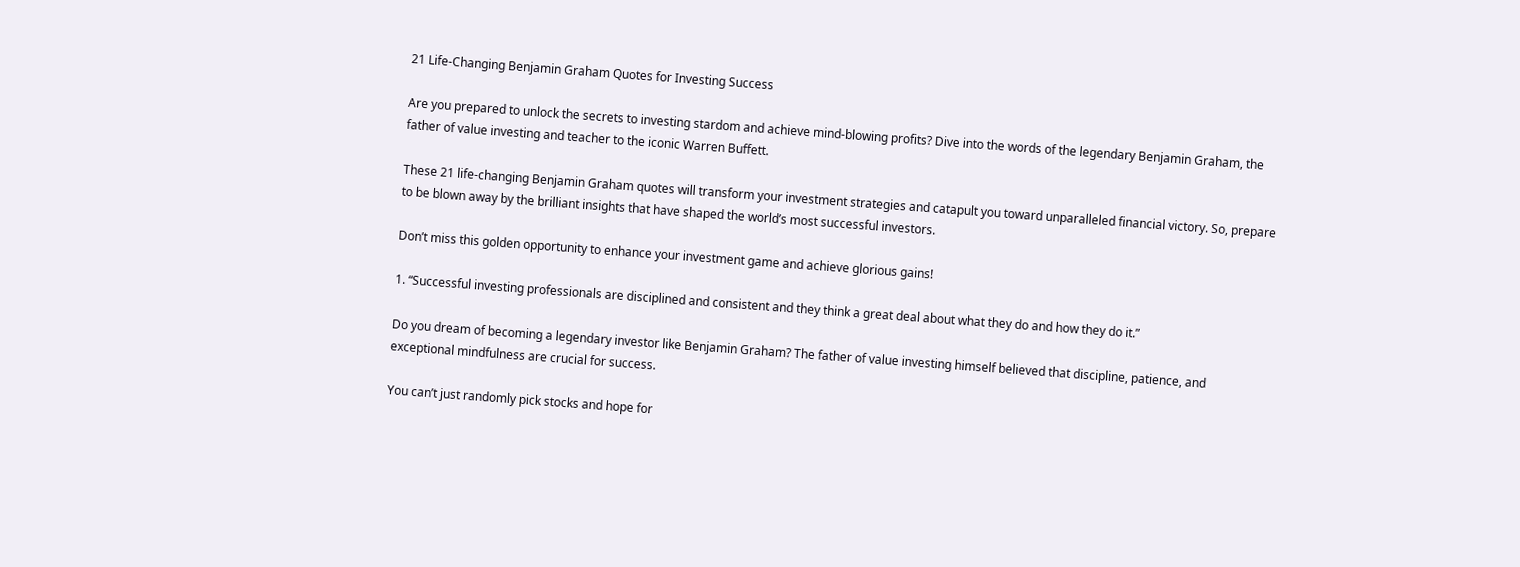21 Life-Changing Benjamin Graham Quotes for Investing Success

Are you prepared to unlock the secrets to investing stardom and achieve mind-blowing profits? Dive into the words of the legendary Benjamin Graham, the father of value investing and teacher to the iconic Warren Buffett.

These 21 life-changing Benjamin Graham quotes will transform your investment strategies and catapult you toward unparalleled financial victory. So, prepare to be blown away by the brilliant insights that have shaped the world’s most successful investors.

Don’t miss this golden opportunity to enhance your investment game and achieve glorious gains!

1. “Successful investing professionals are disciplined and consistent and they think a great deal about what they do and how they do it.”

Do you dream of becoming a legendary investor like Benjamin Graham? The father of value investing himself believed that discipline, patience, and exceptional mindfulness are crucial for success.

You can’t just randomly pick stocks and hope for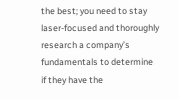the best; you need to stay laser-focused and thoroughly research a company’s fundamentals to determine if they have the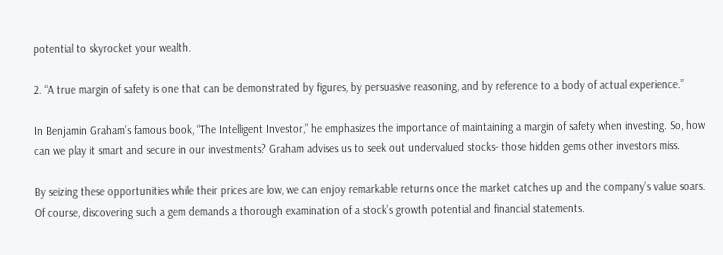potential to skyrocket your wealth.

2. “A true margin of safety is one that can be demonstrated by figures, by persuasive reasoning, and by reference to a body of actual experience.”

In Benjamin Graham’s famous book, “The Intelligent Investor,” he emphasizes the importance of maintaining a margin of safety when investing. So, how can we play it smart and secure in our investments? Graham advises us to seek out undervalued stocks- those hidden gems other investors miss.

By seizing these opportunities while their prices are low, we can enjoy remarkable returns once the market catches up and the company’s value soars. Of course, discovering such a gem demands a thorough examination of a stock’s growth potential and financial statements.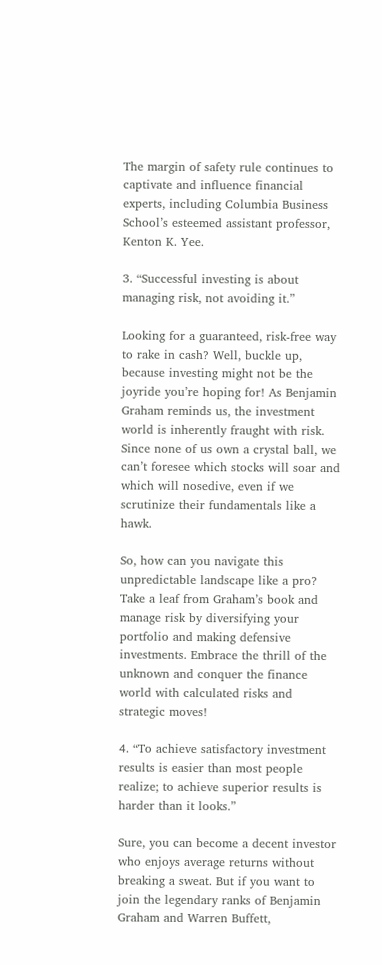The margin of safety rule continues to captivate and influence financial experts, including Columbia Business School’s esteemed assistant professor, Kenton K. Yee.

3. “Successful investing is about managing risk, not avoiding it.”

Looking for a guaranteed, risk-free way to rake in cash? Well, buckle up, because investing might not be the joyride you’re hoping for! As Benjamin Graham reminds us, the investment world is inherently fraught with risk. Since none of us own a crystal ball, we can’t foresee which stocks will soar and which will nosedive, even if we scrutinize their fundamentals like a hawk.

So, how can you navigate this unpredictable landscape like a pro? Take a leaf from Graham’s book and manage risk by diversifying your portfolio and making defensive investments. Embrace the thrill of the unknown and conquer the finance world with calculated risks and strategic moves!

4. “To achieve satisfactory investment results is easier than most people realize; to achieve superior results is harder than it looks.”

Sure, you can become a decent investor who enjoys average returns without breaking a sweat. But if you want to join the legendary ranks of Benjamin Graham and Warren Buffett,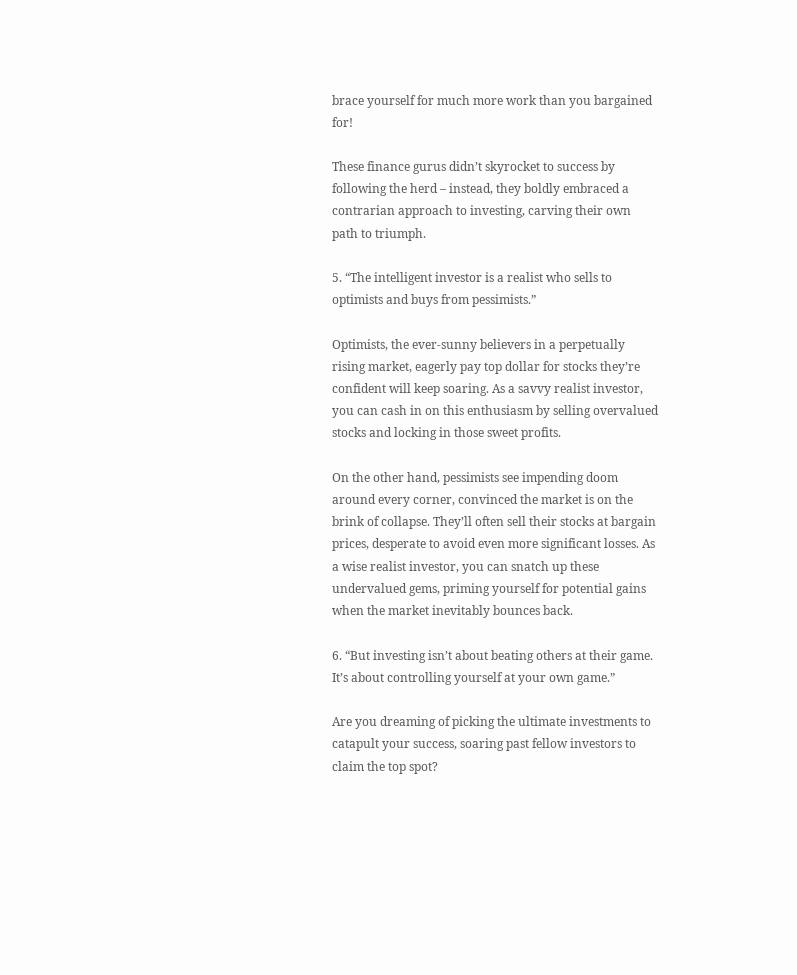brace yourself for much more work than you bargained for!

These finance gurus didn’t skyrocket to success by following the herd – instead, they boldly embraced a contrarian approach to investing, carving their own path to triumph.

5. “The intelligent investor is a realist who sells to optimists and buys from pessimists.”

Optimists, the ever-sunny believers in a perpetually rising market, eagerly pay top dollar for stocks they’re confident will keep soaring. As a savvy realist investor, you can cash in on this enthusiasm by selling overvalued stocks and locking in those sweet profits.

On the other hand, pessimists see impending doom around every corner, convinced the market is on the brink of collapse. They’ll often sell their stocks at bargain prices, desperate to avoid even more significant losses. As a wise realist investor, you can snatch up these undervalued gems, priming yourself for potential gains when the market inevitably bounces back.

6. “But investing isn’t about beating others at their game. It’s about controlling yourself at your own game.”

Are you dreaming of picking the ultimate investments to catapult your success, soaring past fellow investors to claim the top spot?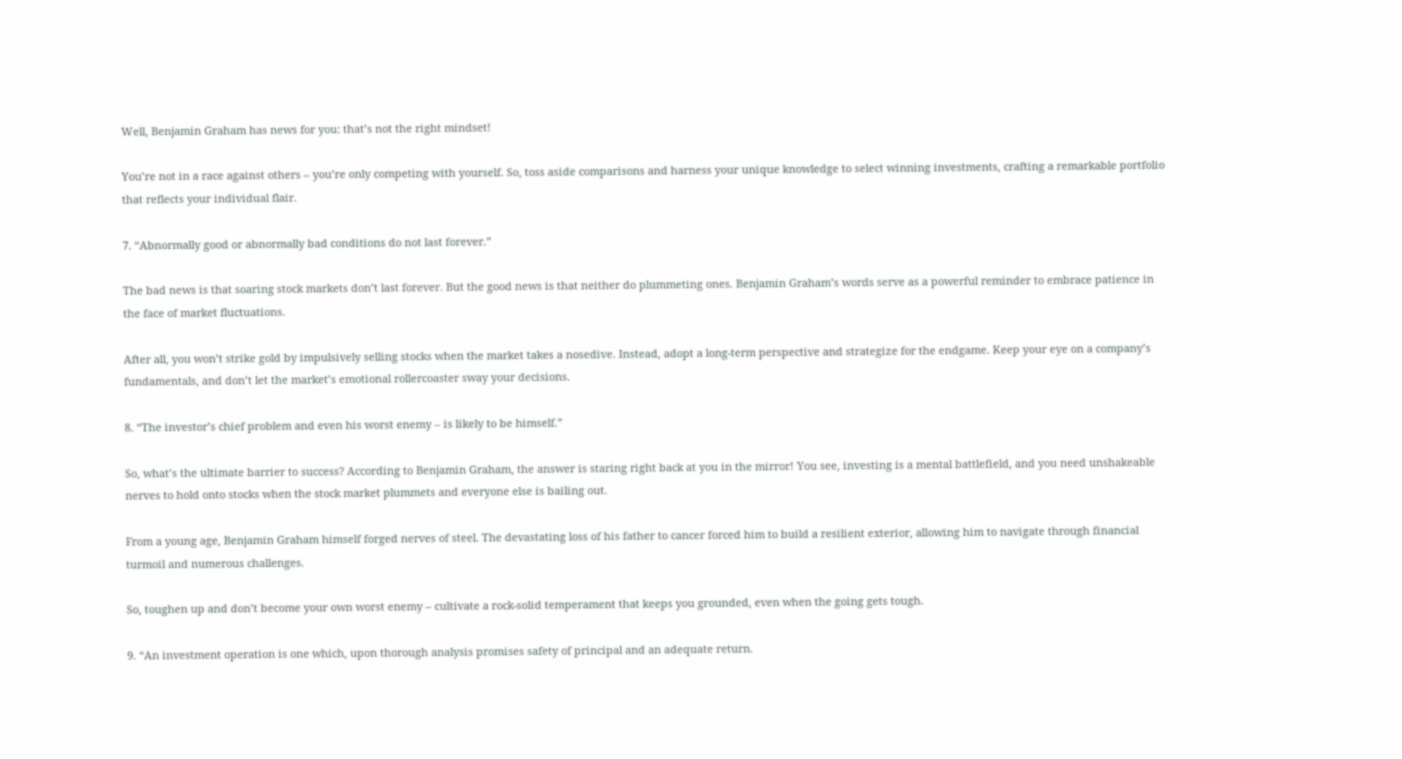Well, Benjamin Graham has news for you: that’s not the right mindset!

You’re not in a race against others – you’re only competing with yourself. So, toss aside comparisons and harness your unique knowledge to select winning investments, crafting a remarkable portfolio that reflects your individual flair.

7. “Abnormally good or abnormally bad conditions do not last forever.”

The bad news is that soaring stock markets don’t last forever. But the good news is that neither do plummeting ones. Benjamin Graham’s words serve as a powerful reminder to embrace patience in the face of market fluctuations.

After all, you won’t strike gold by impulsively selling stocks when the market takes a nosedive. Instead, adopt a long-term perspective and strategize for the endgame. Keep your eye on a company’s fundamentals, and don’t let the market’s emotional rollercoaster sway your decisions.

8. “The investor’s chief problem and even his worst enemy – is likely to be himself.”

So, what’s the ultimate barrier to success? According to Benjamin Graham, the answer is staring right back at you in the mirror! You see, investing is a mental battlefield, and you need unshakeable nerves to hold onto stocks when the stock market plummets and everyone else is bailing out.

From a young age, Benjamin Graham himself forged nerves of steel. The devastating loss of his father to cancer forced him to build a resilient exterior, allowing him to navigate through financial turmoil and numerous challenges.

So, toughen up and don’t become your own worst enemy – cultivate a rock-solid temperament that keeps you grounded, even when the going gets tough.

9. “An investment operation is one which, upon thorough analysis promises safety of principal and an adequate return.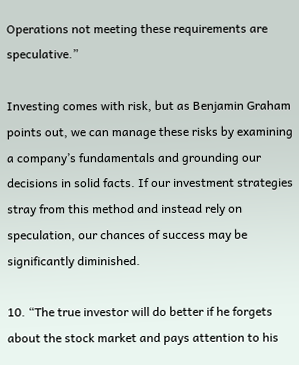Operations not meeting these requirements are speculative.”

Investing comes with risk, but as Benjamin Graham points out, we can manage these risks by examining a company’s fundamentals and grounding our decisions in solid facts. If our investment strategies stray from this method and instead rely on speculation, our chances of success may be significantly diminished.

10. “The true investor will do better if he forgets about the stock market and pays attention to his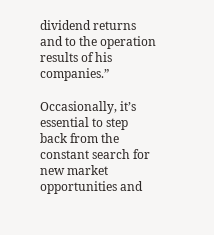dividend returns and to the operation results of his companies.”

Occasionally, it’s essential to step back from the constant search for new market opportunities and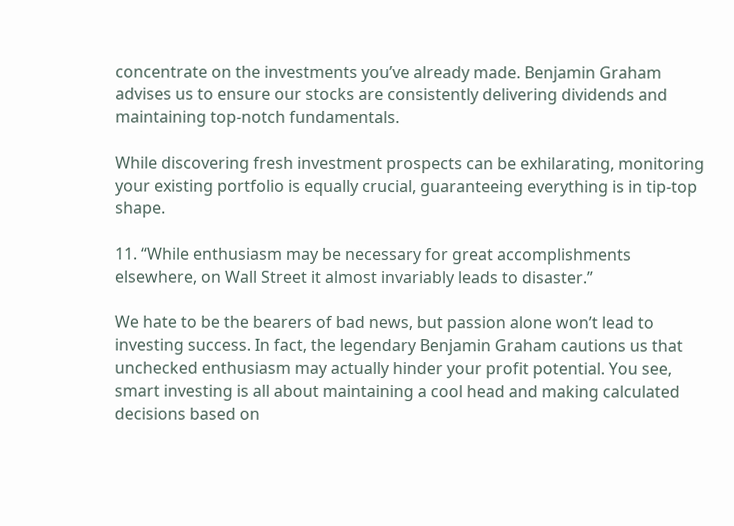concentrate on the investments you’ve already made. Benjamin Graham advises us to ensure our stocks are consistently delivering dividends and maintaining top-notch fundamentals.

While discovering fresh investment prospects can be exhilarating, monitoring your existing portfolio is equally crucial, guaranteeing everything is in tip-top shape.

11. “While enthusiasm may be necessary for great accomplishments elsewhere, on Wall Street it almost invariably leads to disaster.”

We hate to be the bearers of bad news, but passion alone won’t lead to investing success. In fact, the legendary Benjamin Graham cautions us that unchecked enthusiasm may actually hinder your profit potential. You see, smart investing is all about maintaining a cool head and making calculated decisions based on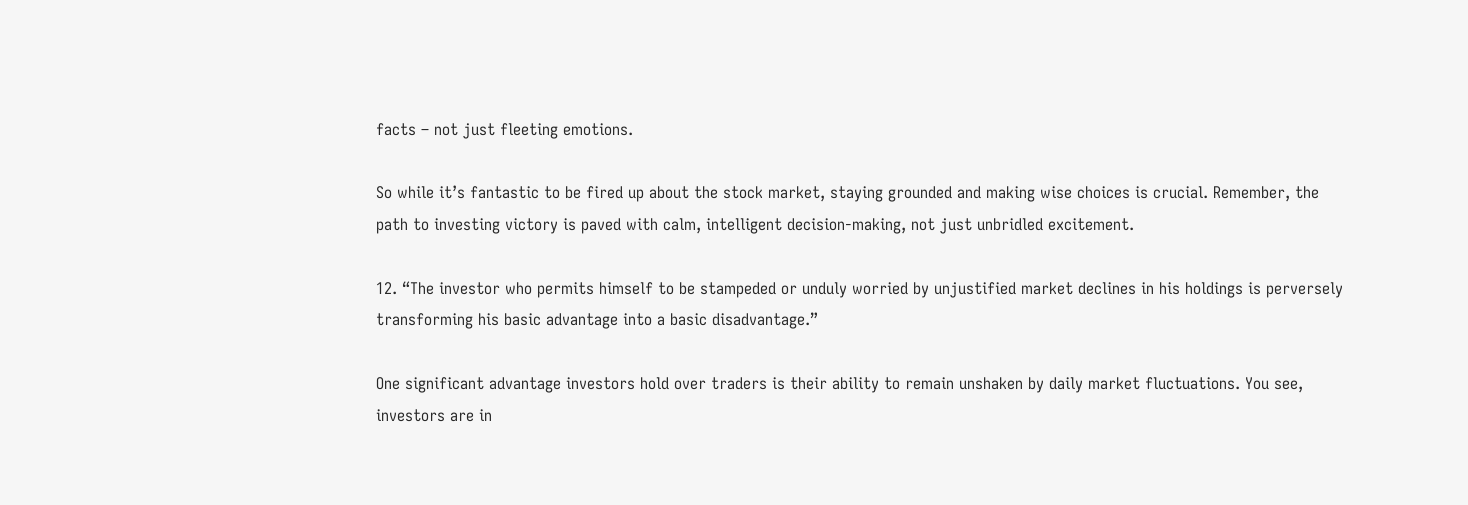facts – not just fleeting emotions.

So while it’s fantastic to be fired up about the stock market, staying grounded and making wise choices is crucial. Remember, the path to investing victory is paved with calm, intelligent decision-making, not just unbridled excitement.

12. “The investor who permits himself to be stampeded or unduly worried by unjustified market declines in his holdings is perversely transforming his basic advantage into a basic disadvantage.”

One significant advantage investors hold over traders is their ability to remain unshaken by daily market fluctuations. You see, investors are in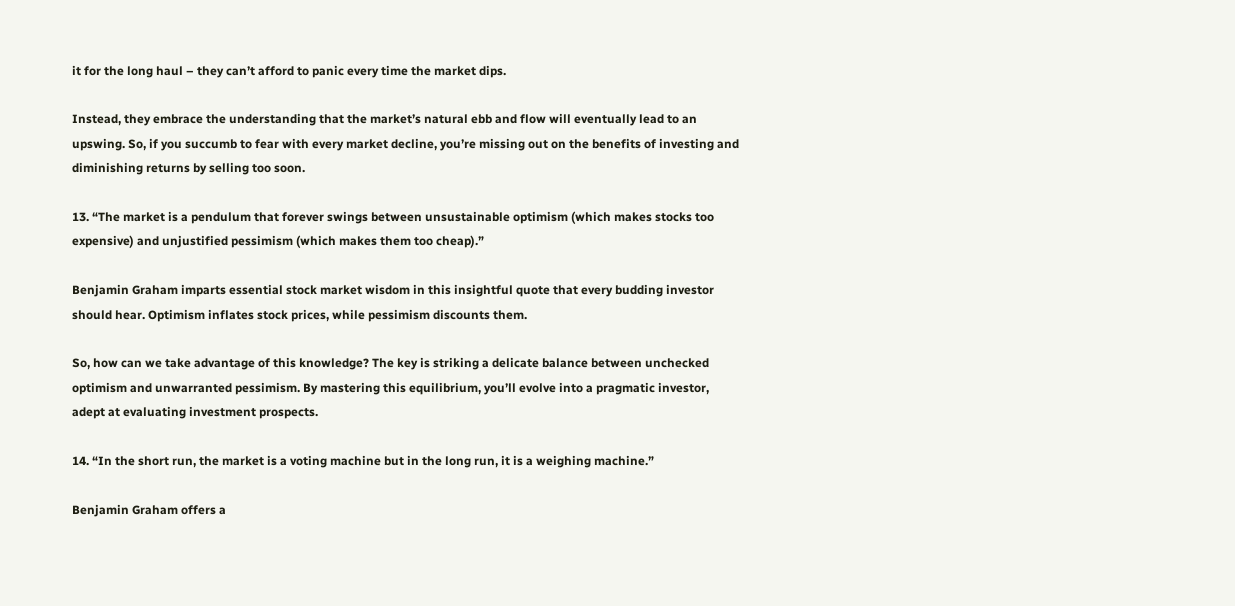it for the long haul – they can’t afford to panic every time the market dips.

Instead, they embrace the understanding that the market’s natural ebb and flow will eventually lead to an upswing. So, if you succumb to fear with every market decline, you’re missing out on the benefits of investing and diminishing returns by selling too soon.

13. “The market is a pendulum that forever swings between unsustainable optimism (which makes stocks too expensive) and unjustified pessimism (which makes them too cheap).”

Benjamin Graham imparts essential stock market wisdom in this insightful quote that every budding investor should hear. Optimism inflates stock prices, while pessimism discounts them.

So, how can we take advantage of this knowledge? The key is striking a delicate balance between unchecked optimism and unwarranted pessimism. By mastering this equilibrium, you’ll evolve into a pragmatic investor, adept at evaluating investment prospects.

14. “In the short run, the market is a voting machine but in the long run, it is a weighing machine.”

Benjamin Graham offers a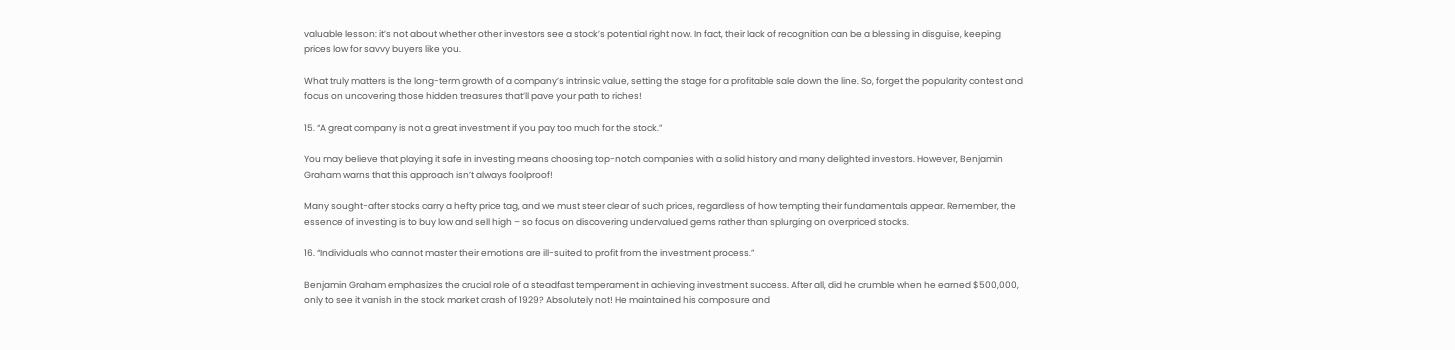valuable lesson: it’s not about whether other investors see a stock’s potential right now. In fact, their lack of recognition can be a blessing in disguise, keeping prices low for savvy buyers like you.

What truly matters is the long-term growth of a company’s intrinsic value, setting the stage for a profitable sale down the line. So, forget the popularity contest and focus on uncovering those hidden treasures that’ll pave your path to riches!

15. “A great company is not a great investment if you pay too much for the stock.”

You may believe that playing it safe in investing means choosing top-notch companies with a solid history and many delighted investors. However, Benjamin Graham warns that this approach isn’t always foolproof!

Many sought-after stocks carry a hefty price tag, and we must steer clear of such prices, regardless of how tempting their fundamentals appear. Remember, the essence of investing is to buy low and sell high – so focus on discovering undervalued gems rather than splurging on overpriced stocks.

16. “Individuals who cannot master their emotions are ill-suited to profit from the investment process.”

Benjamin Graham emphasizes the crucial role of a steadfast temperament in achieving investment success. After all, did he crumble when he earned $500,000, only to see it vanish in the stock market crash of 1929? Absolutely not! He maintained his composure and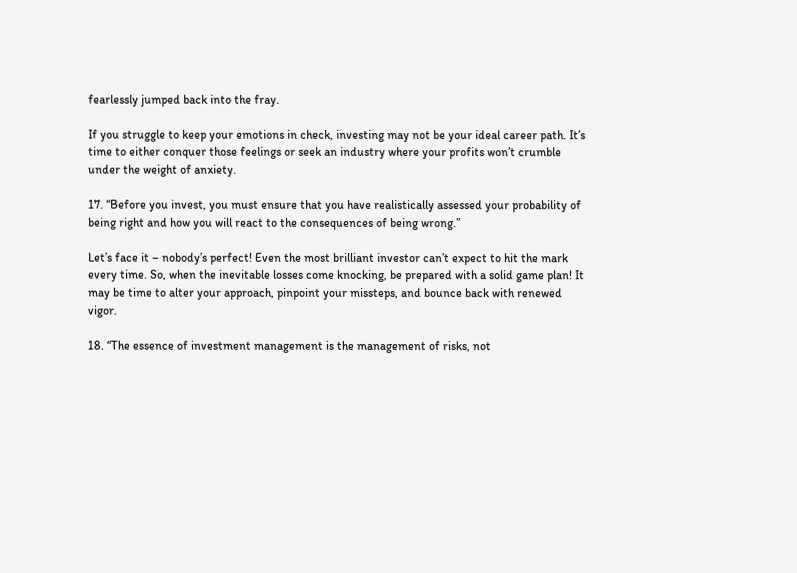fearlessly jumped back into the fray.

If you struggle to keep your emotions in check, investing may not be your ideal career path. It’s time to either conquer those feelings or seek an industry where your profits won’t crumble under the weight of anxiety.

17. “Before you invest, you must ensure that you have realistically assessed your probability of being right and how you will react to the consequences of being wrong.”

Let’s face it – nobody’s perfect! Even the most brilliant investor can’t expect to hit the mark every time. So, when the inevitable losses come knocking, be prepared with a solid game plan! It may be time to alter your approach, pinpoint your missteps, and bounce back with renewed vigor.

18. “The essence of investment management is the management of risks, not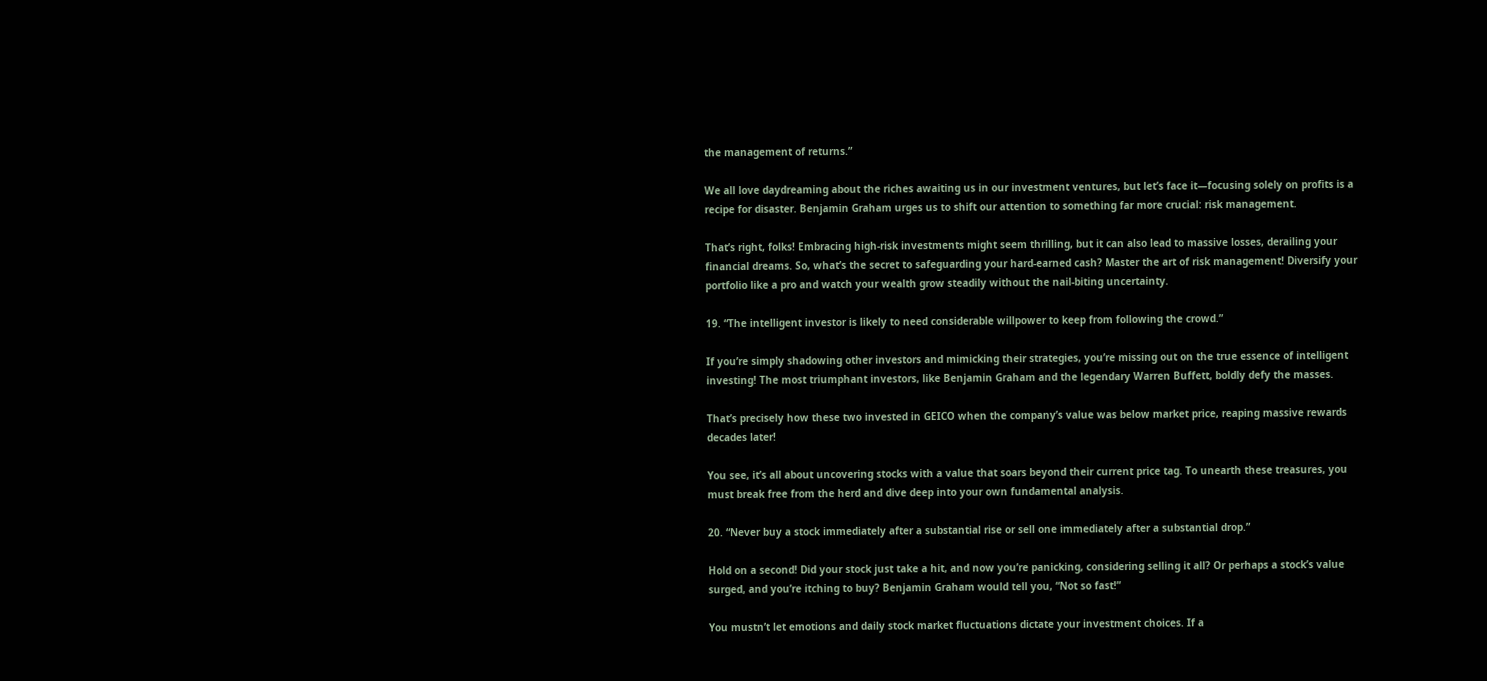the management of returns.”

We all love daydreaming about the riches awaiting us in our investment ventures, but let’s face it—focusing solely on profits is a recipe for disaster. Benjamin Graham urges us to shift our attention to something far more crucial: risk management.

That’s right, folks! Embracing high-risk investments might seem thrilling, but it can also lead to massive losses, derailing your financial dreams. So, what’s the secret to safeguarding your hard-earned cash? Master the art of risk management! Diversify your portfolio like a pro and watch your wealth grow steadily without the nail-biting uncertainty.

19. “The intelligent investor is likely to need considerable willpower to keep from following the crowd.”

If you’re simply shadowing other investors and mimicking their strategies, you’re missing out on the true essence of intelligent investing! The most triumphant investors, like Benjamin Graham and the legendary Warren Buffett, boldly defy the masses.

That’s precisely how these two invested in GEICO when the company’s value was below market price, reaping massive rewards decades later!

You see, it’s all about uncovering stocks with a value that soars beyond their current price tag. To unearth these treasures, you must break free from the herd and dive deep into your own fundamental analysis.

20. “Never buy a stock immediately after a substantial rise or sell one immediately after a substantial drop.”

Hold on a second! Did your stock just take a hit, and now you’re panicking, considering selling it all? Or perhaps a stock’s value surged, and you’re itching to buy? Benjamin Graham would tell you, “Not so fast!”

You mustn’t let emotions and daily stock market fluctuations dictate your investment choices. If a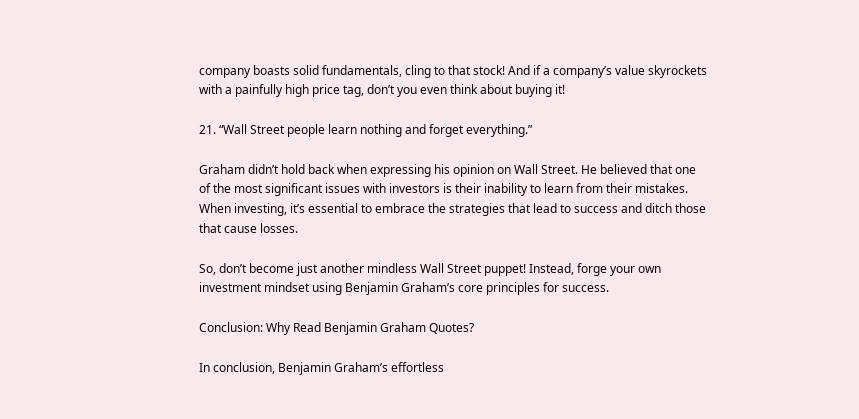company boasts solid fundamentals, cling to that stock! And if a company’s value skyrockets with a painfully high price tag, don’t you even think about buying it!

21. “Wall Street people learn nothing and forget everything.”

Graham didn’t hold back when expressing his opinion on Wall Street. He believed that one of the most significant issues with investors is their inability to learn from their mistakes. When investing, it’s essential to embrace the strategies that lead to success and ditch those that cause losses.

So, don’t become just another mindless Wall Street puppet! Instead, forge your own investment mindset using Benjamin Graham’s core principles for success.

Conclusion: Why Read Benjamin Graham Quotes?

In conclusion, Benjamin Graham’s effortless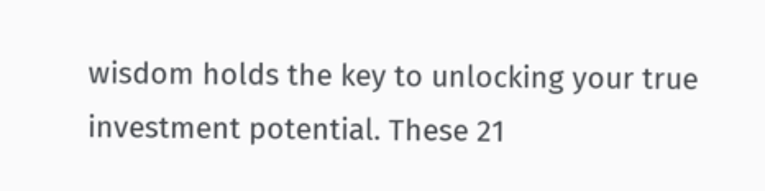wisdom holds the key to unlocking your true investment potential. These 21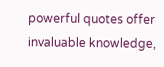powerful quotes offer invaluable knowledge,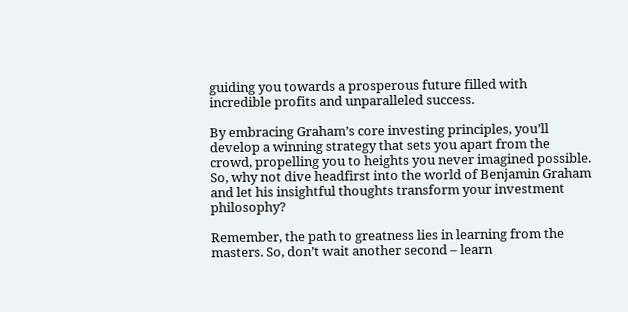guiding you towards a prosperous future filled with incredible profits and unparalleled success.

By embracing Graham’s core investing principles, you’ll develop a winning strategy that sets you apart from the crowd, propelling you to heights you never imagined possible. So, why not dive headfirst into the world of Benjamin Graham and let his insightful thoughts transform your investment philosophy?

Remember, the path to greatness lies in learning from the masters. So, don’t wait another second – learn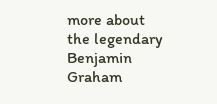more about the legendary Benjamin Graham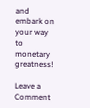and embark on your way to monetary greatness!

Leave a Comment